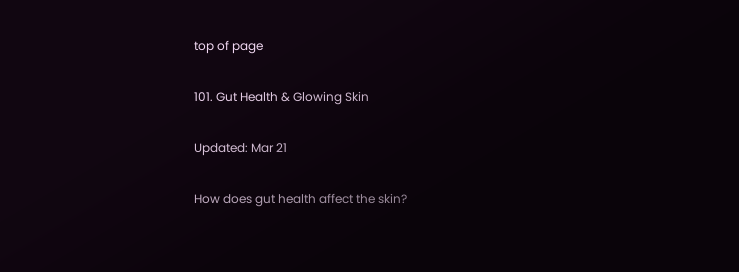top of page

101. Gut Health & Glowing Skin

Updated: Mar 21

How does gut health affect the skin?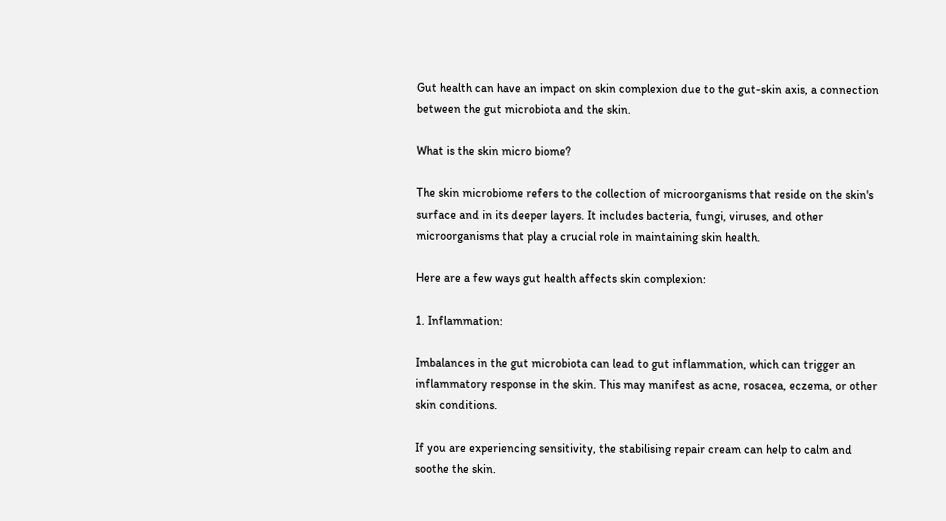Gut health can have an impact on skin complexion due to the gut-skin axis, a connection between the gut microbiota and the skin.

What is the skin micro biome?

The skin microbiome refers to the collection of microorganisms that reside on the skin's surface and in its deeper layers. It includes bacteria, fungi, viruses, and other microorganisms that play a crucial role in maintaining skin health.

Here are a few ways gut health affects skin complexion:

1. Inflammation:

Imbalances in the gut microbiota can lead to gut inflammation, which can trigger an inflammatory response in the skin. This may manifest as acne, rosacea, eczema, or other skin conditions.

If you are experiencing sensitivity, the stabilising repair cream can help to calm and soothe the skin.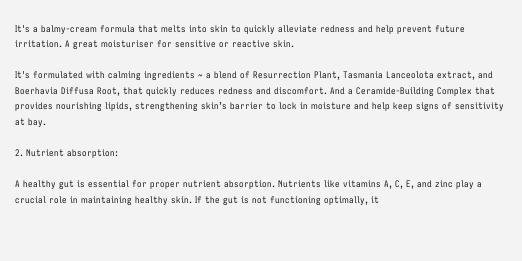It's a balmy-cream formula that melts into skin to quickly alleviate redness and help prevent future irritation. A great moisturiser for sensitive or reactive skin.

It's formulated with calming ingredients ~ a blend of Resurrection Plant, Tasmania Lanceolota extract, and Boerhavia Diffusa Root, that quickly reduces redness and discomfort. And a Ceramide-Building Complex that provides nourishing lipids, strengthening skin’s barrier to lock in moisture and help keep signs of sensitivity at bay.

2. Nutrient absorption:

A healthy gut is essential for proper nutrient absorption. Nutrients like vitamins A, C, E, and zinc play a crucial role in maintaining healthy skin. If the gut is not functioning optimally, it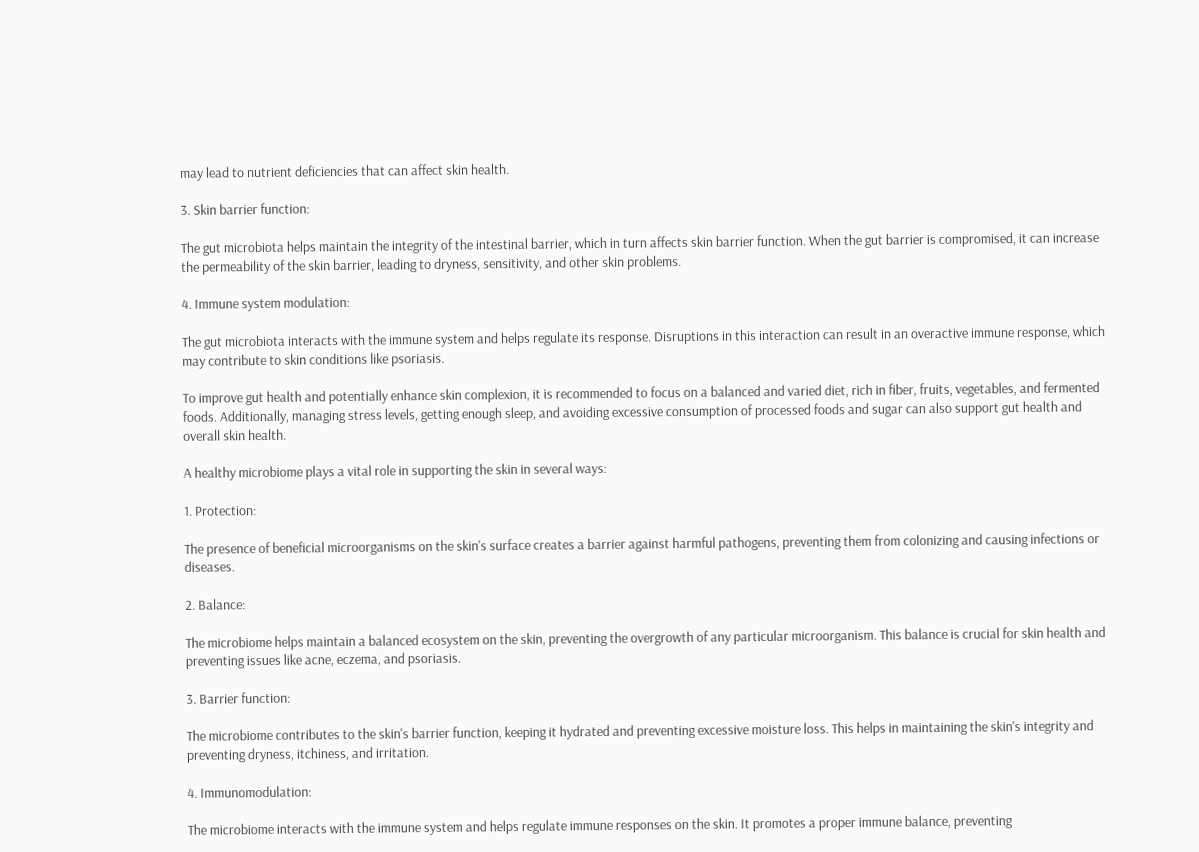may lead to nutrient deficiencies that can affect skin health.

3. Skin barrier function:

The gut microbiota helps maintain the integrity of the intestinal barrier, which in turn affects skin barrier function. When the gut barrier is compromised, it can increase the permeability of the skin barrier, leading to dryness, sensitivity, and other skin problems.

4. Immune system modulation:

The gut microbiota interacts with the immune system and helps regulate its response. Disruptions in this interaction can result in an overactive immune response, which may contribute to skin conditions like psoriasis.

To improve gut health and potentially enhance skin complexion, it is recommended to focus on a balanced and varied diet, rich in fiber, fruits, vegetables, and fermented foods. Additionally, managing stress levels, getting enough sleep, and avoiding excessive consumption of processed foods and sugar can also support gut health and overall skin health.

A healthy microbiome plays a vital role in supporting the skin in several ways:

1. Protection:

The presence of beneficial microorganisms on the skin's surface creates a barrier against harmful pathogens, preventing them from colonizing and causing infections or diseases.

2. Balance:

The microbiome helps maintain a balanced ecosystem on the skin, preventing the overgrowth of any particular microorganism. This balance is crucial for skin health and preventing issues like acne, eczema, and psoriasis.

3. Barrier function:

The microbiome contributes to the skin's barrier function, keeping it hydrated and preventing excessive moisture loss. This helps in maintaining the skin's integrity and preventing dryness, itchiness, and irritation.

4. Immunomodulation:

The microbiome interacts with the immune system and helps regulate immune responses on the skin. It promotes a proper immune balance, preventing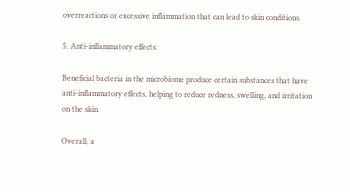overreactions or excessive inflammation that can lead to skin conditions.

5. Anti-inflammatory effects:

Beneficial bacteria in the microbiome produce certain substances that have anti-inflammatory effects, helping to reduce redness, swelling, and irritation on the skin.

Overall, a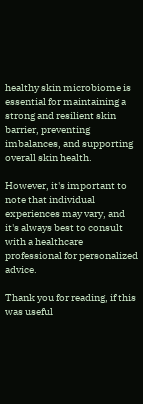healthy skin microbiome is essential for maintaining a strong and resilient skin barrier, preventing imbalances, and supporting overall skin health.

However, it's important to note that individual experiences may vary, and it's always best to consult with a healthcare professional for personalized advice.

Thank you for reading, if this was useful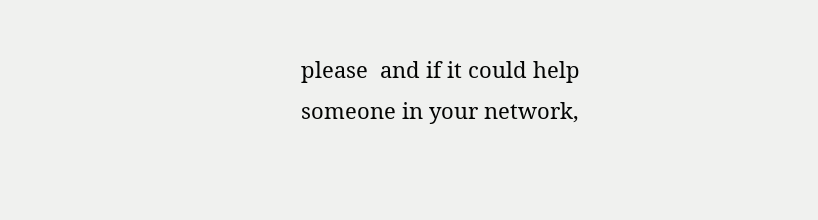please  and if it could help someone in your network,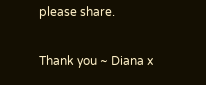please share.

Thank you ~ Diana x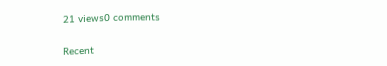21 views0 comments

Recent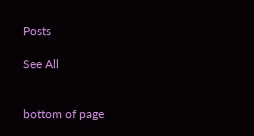Posts

See All


bottom of page